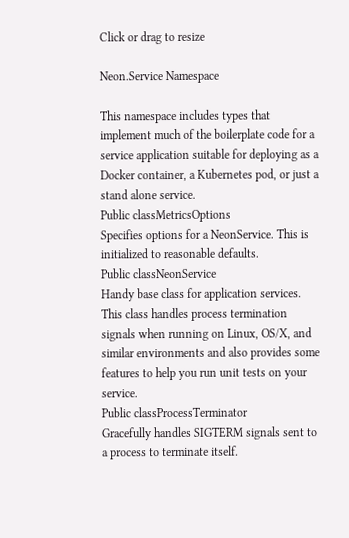Click or drag to resize

Neon.Service Namespace

This namespace includes types that implement much of the boilerplate code for a service application suitable for deploying as a Docker container, a Kubernetes pod, or just a stand alone service.
Public classMetricsOptions
Specifies options for a NeonService. This is initialized to reasonable defaults.
Public classNeonService
Handy base class for application services. This class handles process termination signals when running on Linux, OS/X, and similar environments and also provides some features to help you run unit tests on your service.
Public classProcessTerminator
Gracefully handles SIGTERM signals sent to a process to terminate itself.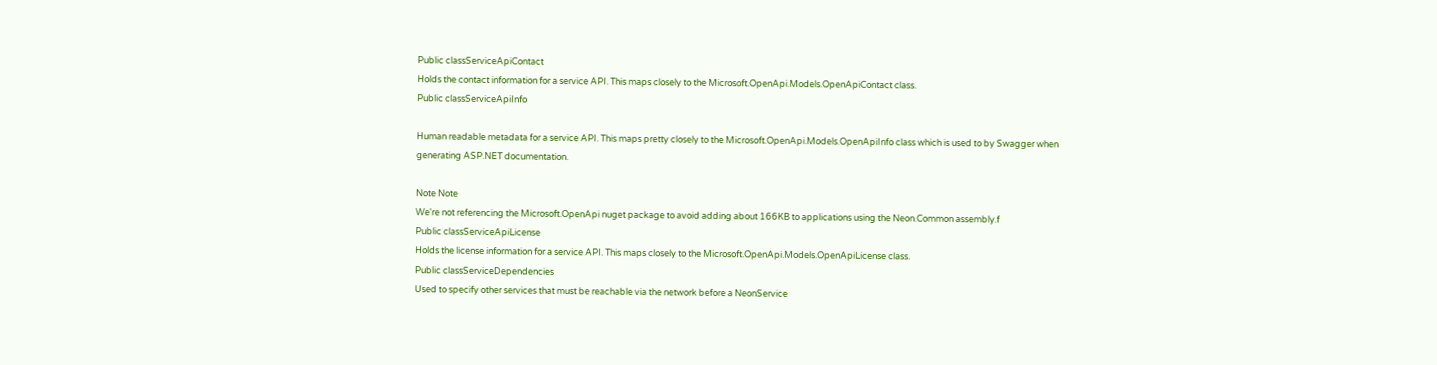Public classServiceApiContact
Holds the contact information for a service API. This maps closely to the Microsoft.OpenApi.Models.OpenApiContact class.
Public classServiceApiInfo

Human readable metadata for a service API. This maps pretty closely to the Microsoft.OpenApi.Models.OpenApiInfo class which is used to by Swagger when generating ASP.NET documentation.

Note Note
We're not referencing the Microsoft.OpenApi nuget package to avoid adding about 166KB to applications using the Neon.Common assembly.f
Public classServiceApiLicense
Holds the license information for a service API. This maps closely to the Microsoft.OpenApi.Models.OpenApiLicense class.
Public classServiceDependencies
Used to specify other services that must be reachable via the network before a NeonService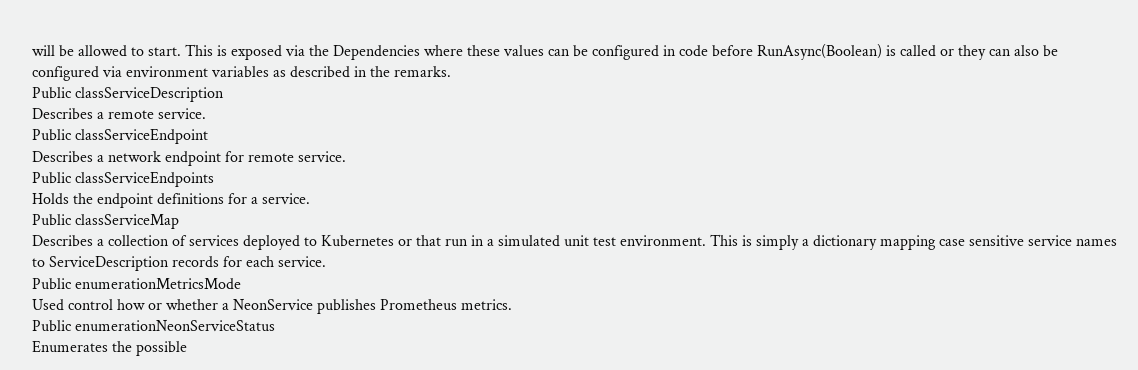will be allowed to start. This is exposed via the Dependencies where these values can be configured in code before RunAsync(Boolean) is called or they can also be configured via environment variables as described in the remarks.
Public classServiceDescription
Describes a remote service.
Public classServiceEndpoint
Describes a network endpoint for remote service.
Public classServiceEndpoints
Holds the endpoint definitions for a service.
Public classServiceMap
Describes a collection of services deployed to Kubernetes or that run in a simulated unit test environment. This is simply a dictionary mapping case sensitive service names to ServiceDescription records for each service.
Public enumerationMetricsMode
Used control how or whether a NeonService publishes Prometheus metrics.
Public enumerationNeonServiceStatus
Enumerates the possible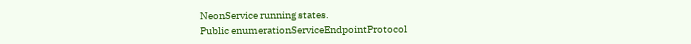NeonService running states.
Public enumerationServiceEndpointProtocol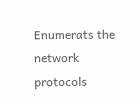Enumerats the network protocols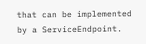that can be implemented by a ServiceEndpoint.